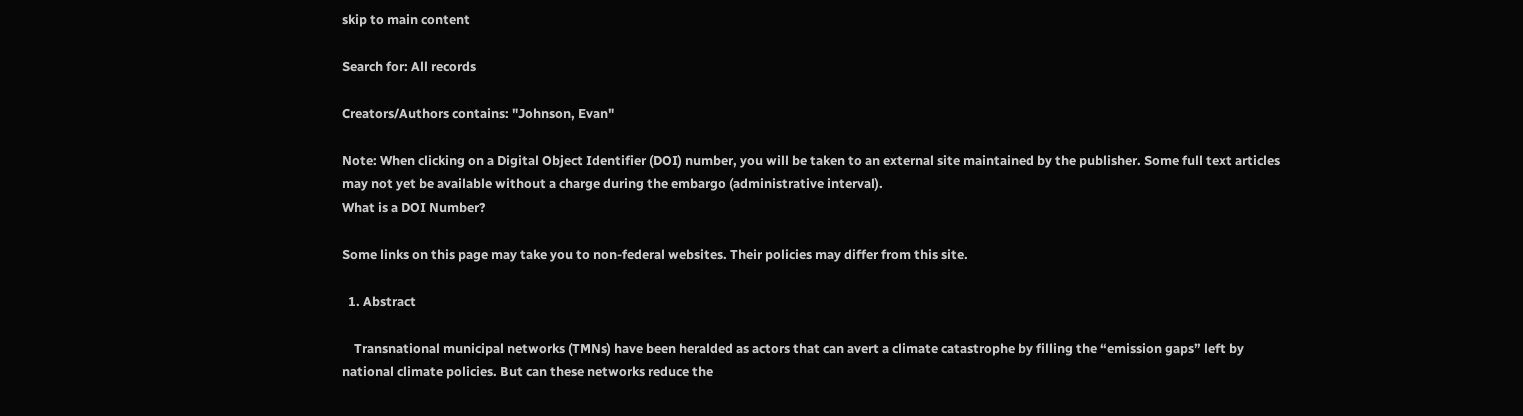skip to main content

Search for: All records

Creators/Authors contains: "Johnson, Evan"

Note: When clicking on a Digital Object Identifier (DOI) number, you will be taken to an external site maintained by the publisher. Some full text articles may not yet be available without a charge during the embargo (administrative interval).
What is a DOI Number?

Some links on this page may take you to non-federal websites. Their policies may differ from this site.

  1. Abstract

    Transnational municipal networks (TMNs) have been heralded as actors that can avert a climate catastrophe by filling the “emission gaps” left by national climate policies. But can these networks reduce the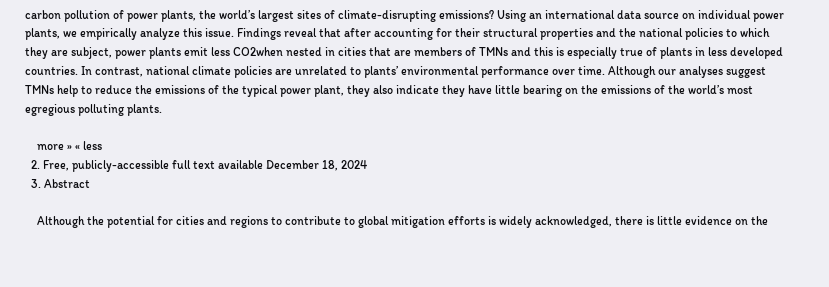carbon pollution of power plants, the world’s largest sites of climate-disrupting emissions? Using an international data source on individual power plants, we empirically analyze this issue. Findings reveal that after accounting for their structural properties and the national policies to which they are subject, power plants emit less CO2when nested in cities that are members of TMNs and this is especially true of plants in less developed countries. In contrast, national climate policies are unrelated to plants’ environmental performance over time. Although our analyses suggest TMNs help to reduce the emissions of the typical power plant, they also indicate they have little bearing on the emissions of the world’s most egregious polluting plants.

    more » « less
  2. Free, publicly-accessible full text available December 18, 2024
  3. Abstract

    Although the potential for cities and regions to contribute to global mitigation efforts is widely acknowledged, there is little evidence on the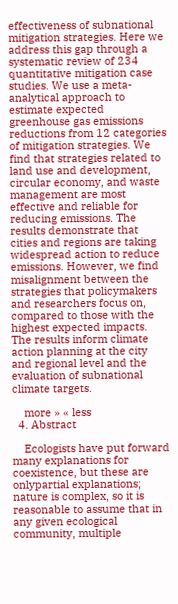effectiveness of subnational mitigation strategies. Here we address this gap through a systematic review of 234 quantitative mitigation case studies. We use a meta-analytical approach to estimate expected greenhouse gas emissions reductions from 12 categories of mitigation strategies. We find that strategies related to land use and development, circular economy, and waste management are most effective and reliable for reducing emissions. The results demonstrate that cities and regions are taking widespread action to reduce emissions. However, we find misalignment between the strategies that policymakers and researchers focus on, compared to those with the highest expected impacts. The results inform climate action planning at the city and regional level and the evaluation of subnational climate targets.

    more » « less
  4. Abstract

    Ecologists have put forward many explanations for coexistence, but these are onlypartial explanations; nature is complex, so it is reasonable to assume that in any given ecological community, multiple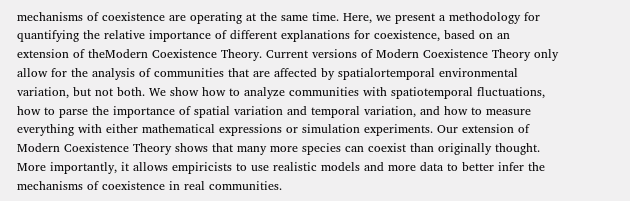mechanisms of coexistence are operating at the same time. Here, we present a methodology for quantifying the relative importance of different explanations for coexistence, based on an extension of theModern Coexistence Theory. Current versions of Modern Coexistence Theory only allow for the analysis of communities that are affected by spatialortemporal environmental variation, but not both. We show how to analyze communities with spatiotemporal fluctuations, how to parse the importance of spatial variation and temporal variation, and how to measure everything with either mathematical expressions or simulation experiments. Our extension of Modern Coexistence Theory shows that many more species can coexist than originally thought. More importantly, it allows empiricists to use realistic models and more data to better infer the mechanisms of coexistence in real communities.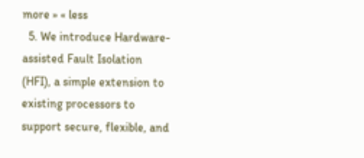more » « less
  5. We introduce Hardware-assisted Fault Isolation (HFI), a simple extension to existing processors to support secure, flexible, and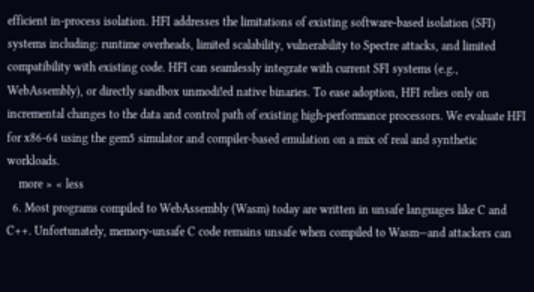efficient in-process isolation. HFI addresses the limitations of existing software-based isolation (SFI) systems including: runtime overheads, limited scalability, vulnerability to Spectre attacks, and limited compatibility with existing code. HFI can seamlessly integrate with current SFI systems (e.g., WebAssembly), or directly sandbox unmodi!ed native binaries. To ease adoption, HFI relies only on incremental changes to the data and control path of existing high-performance processors. We evaluate HFI for x86-64 using the gem5 simulator and compiler-based emulation on a mix of real and synthetic workloads.
    more » « less
  6. Most programs compiled to WebAssembly (Wasm) today are written in unsafe languages like C and C++. Unfortunately, memory-unsafe C code remains unsafe when compiled to Wasm—and attackers can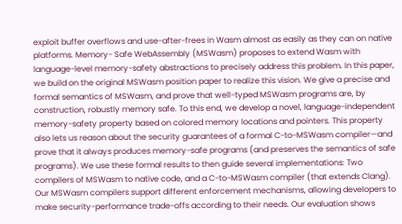exploit buffer overflows and use-after-frees in Wasm almost as easily as they can on native platforms. Memory- Safe WebAssembly (MSWasm) proposes to extend Wasm with language-level memory-safety abstractions to precisely address this problem. In this paper, we build on the original MSWasm position paper to realize this vision. We give a precise and formal semantics of MSWasm, and prove that well-typed MSWasm programs are, by construction, robustly memory safe. To this end, we develop a novel, language-independent memory-safety property based on colored memory locations and pointers. This property also lets us reason about the security guarantees of a formal C-to-MSWasm compiler—and prove that it always produces memory-safe programs (and preserves the semantics of safe programs). We use these formal results to then guide several implementations: Two compilers of MSWasm to native code, and a C-to-MSWasm compiler (that extends Clang). Our MSWasm compilers support different enforcement mechanisms, allowing developers to make security-performance trade-offs according to their needs. Our evaluation shows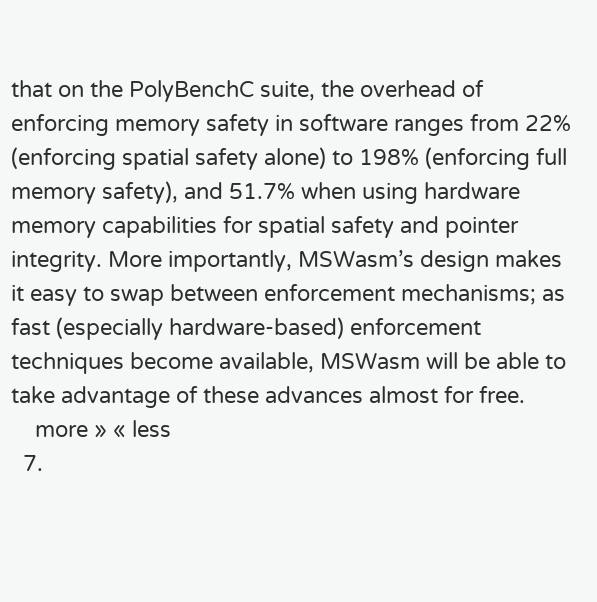that on the PolyBenchC suite, the overhead of enforcing memory safety in software ranges from 22% (enforcing spatial safety alone) to 198% (enforcing full memory safety), and 51.7% when using hardware memory capabilities for spatial safety and pointer integrity. More importantly, MSWasm’s design makes it easy to swap between enforcement mechanisms; as fast (especially hardware-based) enforcement techniques become available, MSWasm will be able to take advantage of these advances almost for free.
    more » « less
  7.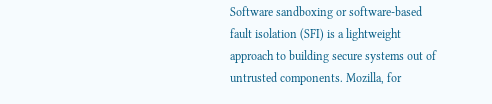Software sandboxing or software-based fault isolation (SFI) is a lightweight approach to building secure systems out of untrusted components. Mozilla, for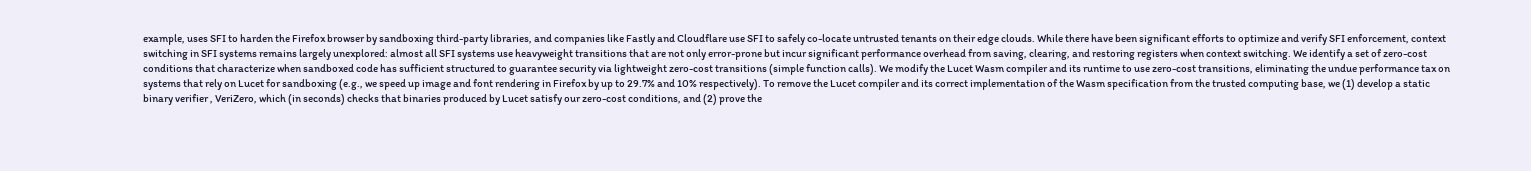example, uses SFI to harden the Firefox browser by sandboxing third-party libraries, and companies like Fastly and Cloudflare use SFI to safely co-locate untrusted tenants on their edge clouds. While there have been significant efforts to optimize and verify SFI enforcement, context switching in SFI systems remains largely unexplored: almost all SFI systems use heavyweight transitions that are not only error-prone but incur significant performance overhead from saving, clearing, and restoring registers when context switching. We identify a set of zero-cost conditions that characterize when sandboxed code has sufficient structured to guarantee security via lightweight zero-cost transitions (simple function calls). We modify the Lucet Wasm compiler and its runtime to use zero-cost transitions, eliminating the undue performance tax on systems that rely on Lucet for sandboxing (e.g., we speed up image and font rendering in Firefox by up to 29.7% and 10% respectively). To remove the Lucet compiler and its correct implementation of the Wasm specification from the trusted computing base, we (1) develop a static binary verifier , VeriZero, which (in seconds) checks that binaries produced by Lucet satisfy our zero-cost conditions, and (2) prove the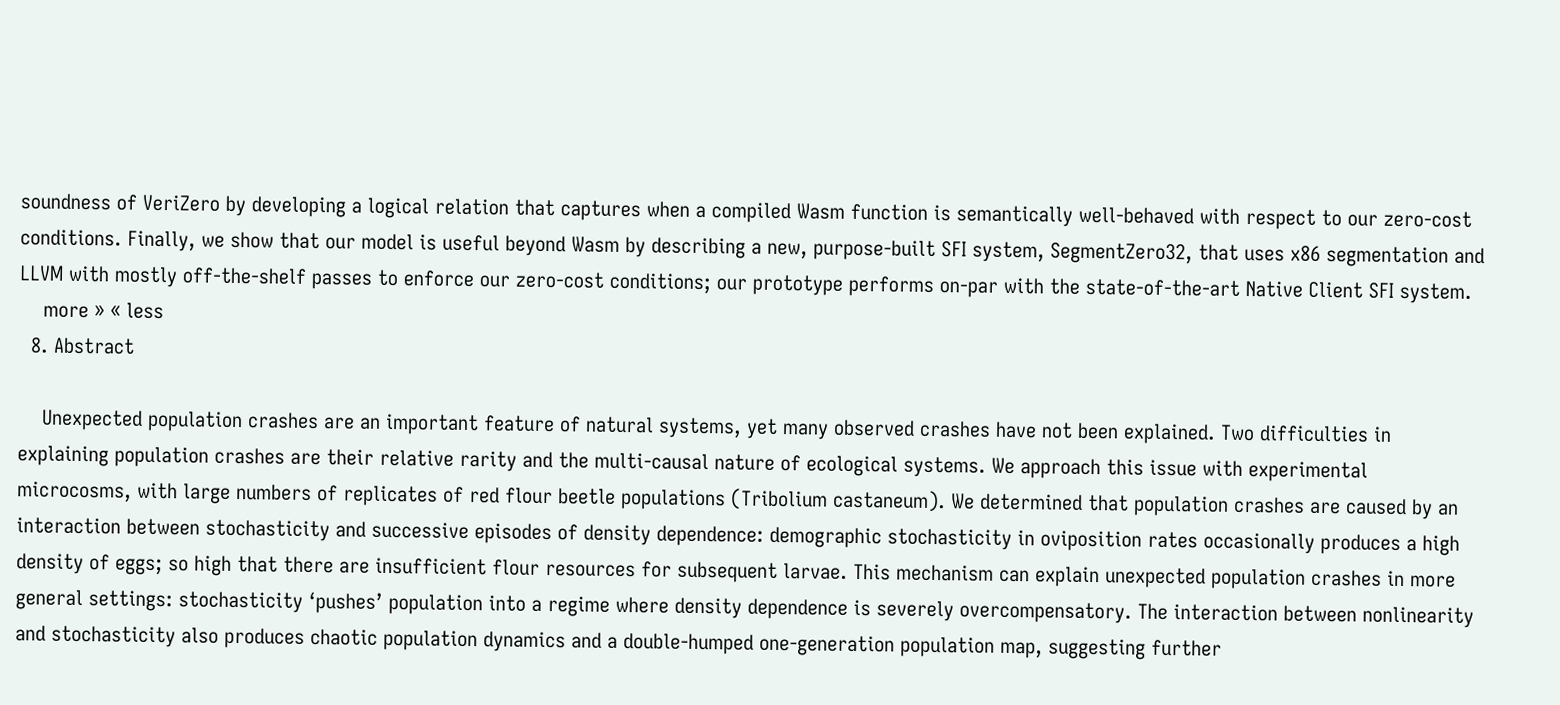soundness of VeriZero by developing a logical relation that captures when a compiled Wasm function is semantically well-behaved with respect to our zero-cost conditions. Finally, we show that our model is useful beyond Wasm by describing a new, purpose-built SFI system, SegmentZero32, that uses x86 segmentation and LLVM with mostly off-the-shelf passes to enforce our zero-cost conditions; our prototype performs on-par with the state-of-the-art Native Client SFI system.
    more » « less
  8. Abstract

    Unexpected population crashes are an important feature of natural systems, yet many observed crashes have not been explained. Two difficulties in explaining population crashes are their relative rarity and the multi‐causal nature of ecological systems. We approach this issue with experimental microcosms, with large numbers of replicates of red flour beetle populations (Tribolium castaneum). We determined that population crashes are caused by an interaction between stochasticity and successive episodes of density dependence: demographic stochasticity in oviposition rates occasionally produces a high density of eggs; so high that there are insufficient flour resources for subsequent larvae. This mechanism can explain unexpected population crashes in more general settings: stochasticity ‘pushes’ population into a regime where density dependence is severely overcompensatory. The interaction between nonlinearity and stochasticity also produces chaotic population dynamics and a double‐humped one‐generation population map, suggesting further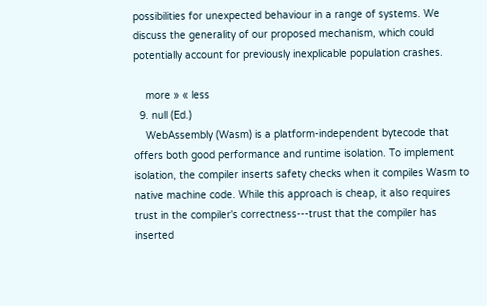possibilities for unexpected behaviour in a range of systems. We discuss the generality of our proposed mechanism, which could potentially account for previously inexplicable population crashes.

    more » « less
  9. null (Ed.)
    WebAssembly (Wasm) is a platform-independent bytecode that offers both good performance and runtime isolation. To implement isolation, the compiler inserts safety checks when it compiles Wasm to native machine code. While this approach is cheap, it also requires trust in the compiler's correctness---trust that the compiler has inserted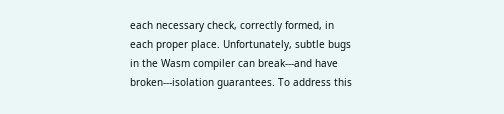each necessary check, correctly formed, in each proper place. Unfortunately, subtle bugs in the Wasm compiler can break---and have broken---isolation guarantees. To address this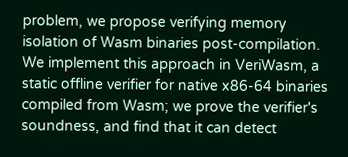problem, we propose verifying memory isolation of Wasm binaries post-compilation. We implement this approach in VeriWasm, a static offline verifier for native x86-64 binaries compiled from Wasm; we prove the verifier's soundness, and find that it can detect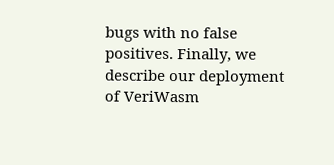bugs with no false positives. Finally, we describe our deployment of VeriWasm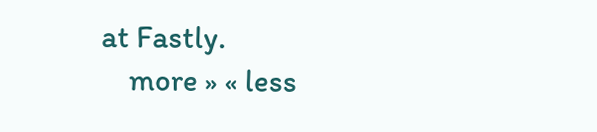at Fastly.
    more » « less